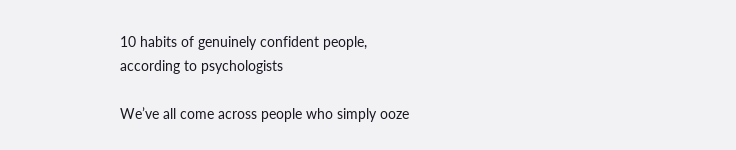10 habits of genuinely confident people, according to psychologists

We’ve all come across people who simply ooze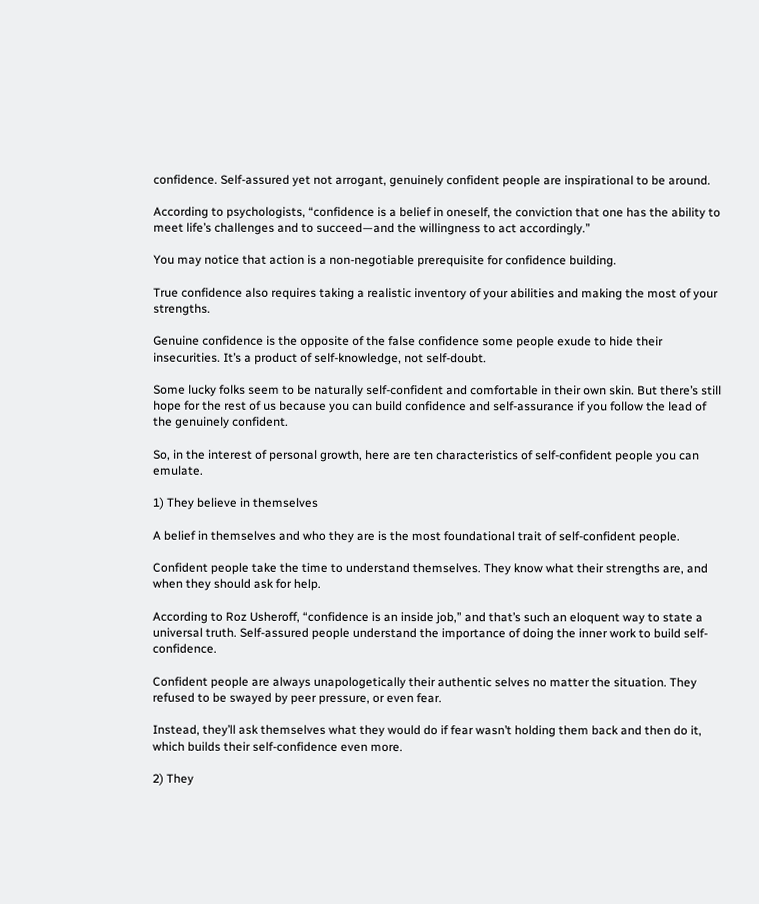confidence. Self-assured yet not arrogant, genuinely confident people are inspirational to be around.

According to psychologists, “confidence is a belief in oneself, the conviction that one has the ability to meet life’s challenges and to succeed—and the willingness to act accordingly.”

You may notice that action is a non-negotiable prerequisite for confidence building.

True confidence also requires taking a realistic inventory of your abilities and making the most of your strengths.

Genuine confidence is the opposite of the false confidence some people exude to hide their insecurities. It’s a product of self-knowledge, not self-doubt.

Some lucky folks seem to be naturally self-confident and comfortable in their own skin. But there’s still hope for the rest of us because you can build confidence and self-assurance if you follow the lead of the genuinely confident.

So, in the interest of personal growth, here are ten characteristics of self-confident people you can emulate.

1) They believe in themselves

A belief in themselves and who they are is the most foundational trait of self-confident people.

Confident people take the time to understand themselves. They know what their strengths are, and when they should ask for help.

According to Roz Usheroff, “confidence is an inside job,” and that’s such an eloquent way to state a universal truth. Self-assured people understand the importance of doing the inner work to build self-confidence.

Confident people are always unapologetically their authentic selves no matter the situation. They refused to be swayed by peer pressure, or even fear.

Instead, they’ll ask themselves what they would do if fear wasn’t holding them back and then do it, which builds their self-confidence even more.

2) They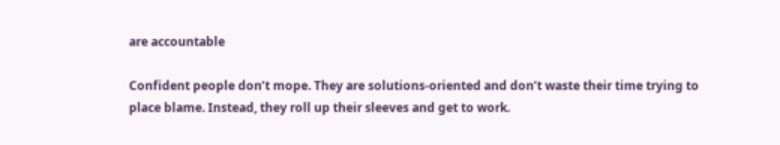are accountable

Confident people don’t mope. They are solutions-oriented and don’t waste their time trying to place blame. Instead, they roll up their sleeves and get to work.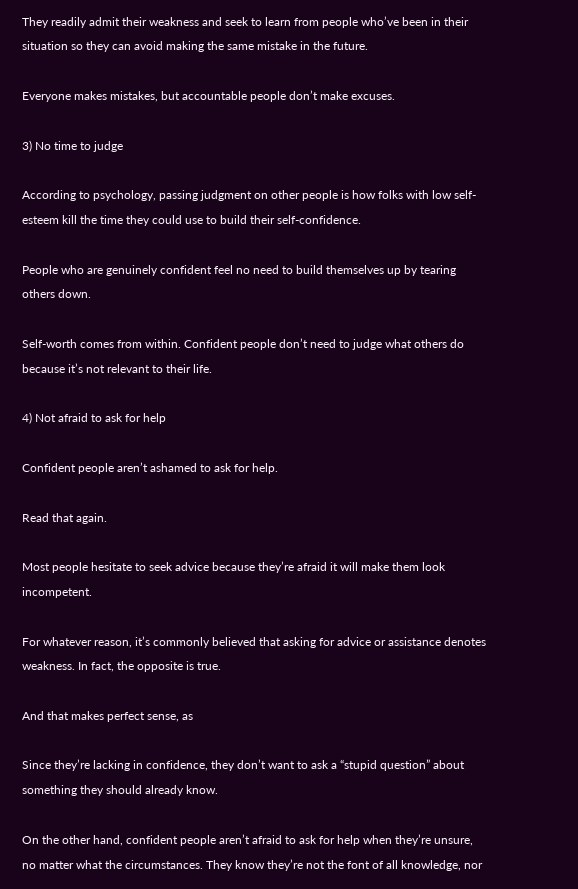They readily admit their weakness and seek to learn from people who’ve been in their situation so they can avoid making the same mistake in the future.

Everyone makes mistakes, but accountable people don’t make excuses.

3) No time to judge

According to psychology, passing judgment on other people is how folks with low self-esteem kill the time they could use to build their self-confidence.

People who are genuinely confident feel no need to build themselves up by tearing others down.

Self-worth comes from within. Confident people don’t need to judge what others do because it’s not relevant to their life.

4) Not afraid to ask for help

Confident people aren’t ashamed to ask for help.

Read that again.

Most people hesitate to seek advice because they’re afraid it will make them look incompetent.

For whatever reason, it’s commonly believed that asking for advice or assistance denotes weakness. In fact, the opposite is true.

And that makes perfect sense, as

Since they’re lacking in confidence, they don’t want to ask a “stupid question” about something they should already know.

On the other hand, confident people aren’t afraid to ask for help when they’re unsure, no matter what the circumstances. They know they’re not the font of all knowledge, nor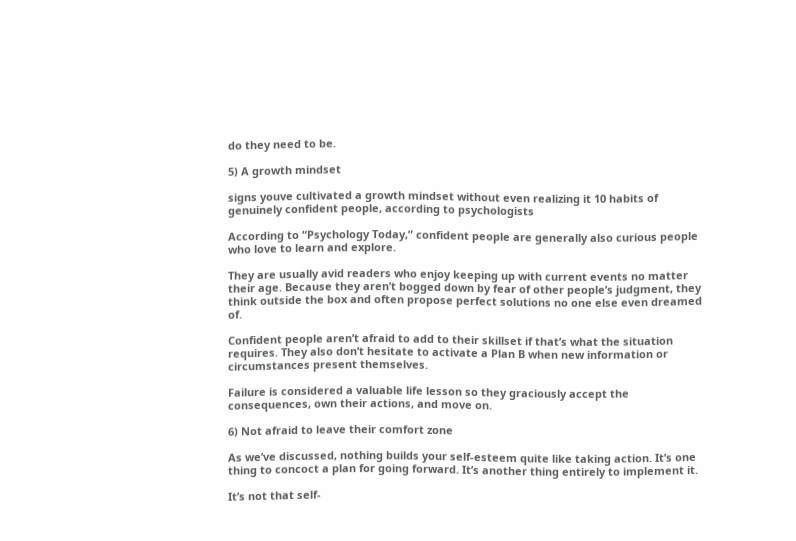do they need to be.

5) A growth mindset

signs youve cultivated a growth mindset without even realizing it 10 habits of genuinely confident people, according to psychologists

According to “Psychology Today,” confident people are generally also curious people who love to learn and explore.

They are usually avid readers who enjoy keeping up with current events no matter their age. Because they aren’t bogged down by fear of other people’s judgment, they think outside the box and often propose perfect solutions no one else even dreamed of.

Confident people aren’t afraid to add to their skillset if that’s what the situation requires. They also don’t hesitate to activate a Plan B when new information or circumstances present themselves.

Failure is considered a valuable life lesson so they graciously accept the consequences, own their actions, and move on.

6) Not afraid to leave their comfort zone

As we’ve discussed, nothing builds your self-esteem quite like taking action. It’s one thing to concoct a plan for going forward. It’s another thing entirely to implement it.

It’s not that self-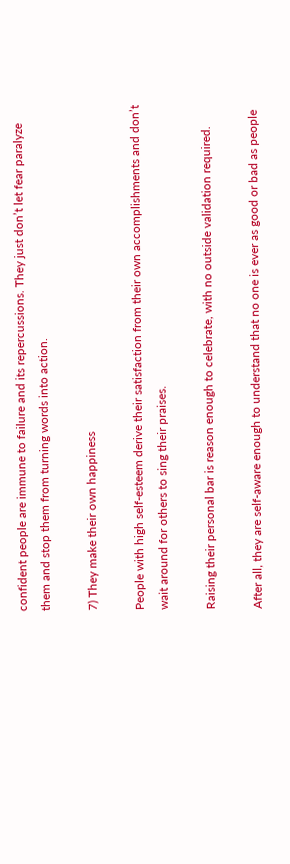confident people are immune to failure and its repercussions. They just don’t let fear paralyze them and stop them from turning words into action.

7) They make their own happiness

People with high self-esteem derive their satisfaction from their own accomplishments and don’t wait around for others to sing their praises.

Raising their personal bar is reason enough to celebrate, with no outside validation required.

After all, they are self-aware enough to understand that no one is ever as good or bad as people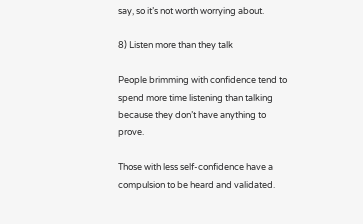say, so it’s not worth worrying about.

8) Listen more than they talk

People brimming with confidence tend to spend more time listening than talking because they don’t have anything to prove.

Those with less self-confidence have a compulsion to be heard and validated.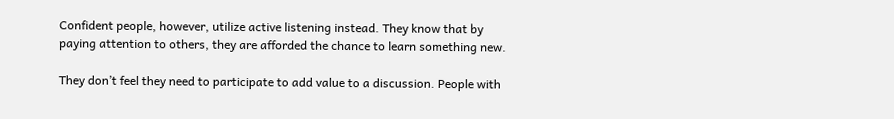Confident people, however, utilize active listening instead. They know that by paying attention to others, they are afforded the chance to learn something new.

They don’t feel they need to participate to add value to a discussion. People with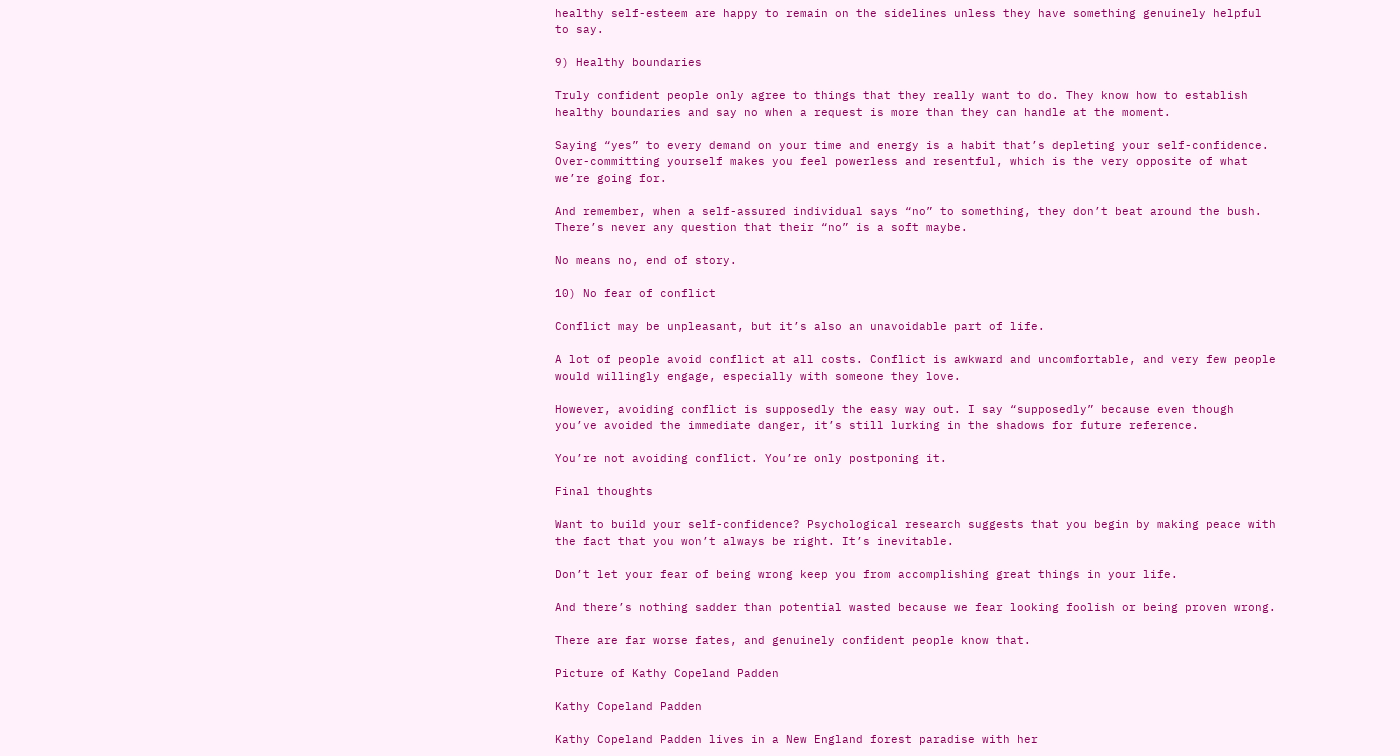healthy self-esteem are happy to remain on the sidelines unless they have something genuinely helpful to say.

9) Healthy boundaries

Truly confident people only agree to things that they really want to do. They know how to establish healthy boundaries and say no when a request is more than they can handle at the moment.

Saying “yes” to every demand on your time and energy is a habit that’s depleting your self-confidence. Over-committing yourself makes you feel powerless and resentful, which is the very opposite of what we’re going for.

And remember, when a self-assured individual says “no” to something, they don’t beat around the bush. There’s never any question that their “no” is a soft maybe.

No means no, end of story.

10) No fear of conflict

Conflict may be unpleasant, but it’s also an unavoidable part of life.

A lot of people avoid conflict at all costs. Conflict is awkward and uncomfortable, and very few people would willingly engage, especially with someone they love.

However, avoiding conflict is supposedly the easy way out. I say “supposedly” because even though you’ve avoided the immediate danger, it’s still lurking in the shadows for future reference.

You’re not avoiding conflict. You’re only postponing it.

Final thoughts

Want to build your self-confidence? Psychological research suggests that you begin by making peace with the fact that you won’t always be right. It’s inevitable.

Don’t let your fear of being wrong keep you from accomplishing great things in your life.

And there’s nothing sadder than potential wasted because we fear looking foolish or being proven wrong.

There are far worse fates, and genuinely confident people know that.

Picture of Kathy Copeland Padden

Kathy Copeland Padden

Kathy Copeland Padden lives in a New England forest paradise with her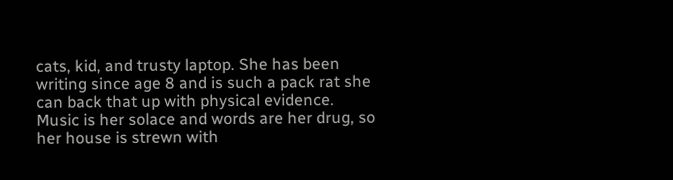cats, kid, and trusty laptop. She has been writing since age 8 and is such a pack rat she can back that up with physical evidence. Music is her solace and words are her drug, so her house is strewn with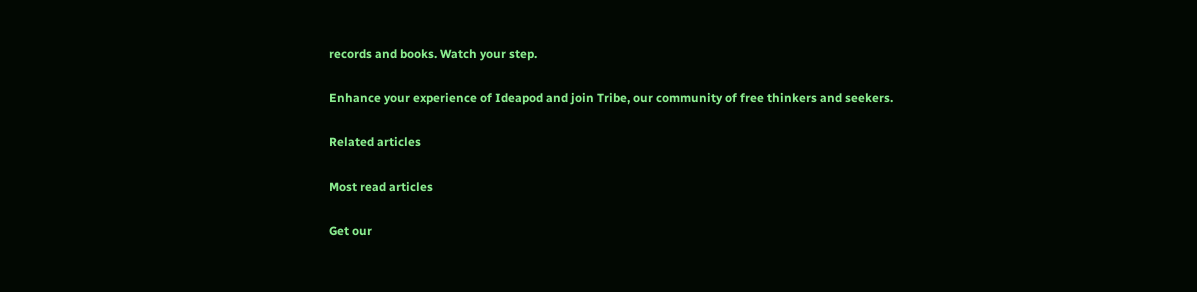records and books. Watch your step.

Enhance your experience of Ideapod and join Tribe, our community of free thinkers and seekers.

Related articles

Most read articles

Get our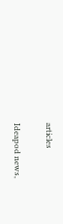articles

Ideapod news,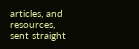articles, and resources, sent straight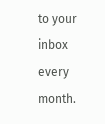to your inbox every month.